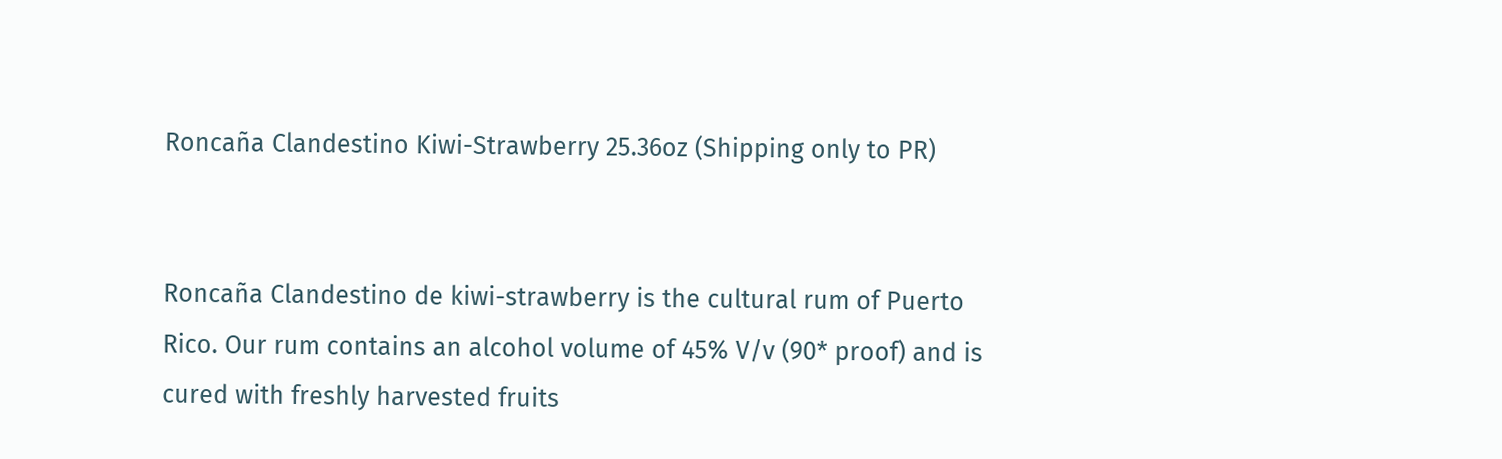Roncaña Clandestino Kiwi-Strawberry 25.36oz (Shipping only to PR)


Roncaña Clandestino de kiwi-strawberry is the cultural rum of Puerto Rico. Our rum contains an alcohol volume of 45% V/v (90* proof) and is cured with freshly harvested fruits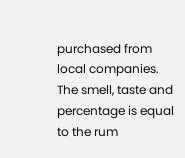purchased from local companies. The smell, taste and percentage is equal to the rum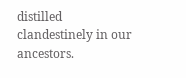distilled clandestinely in our ancestors.